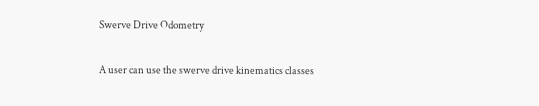Swerve Drive Odometry

A user can use the swerve drive kinematics classes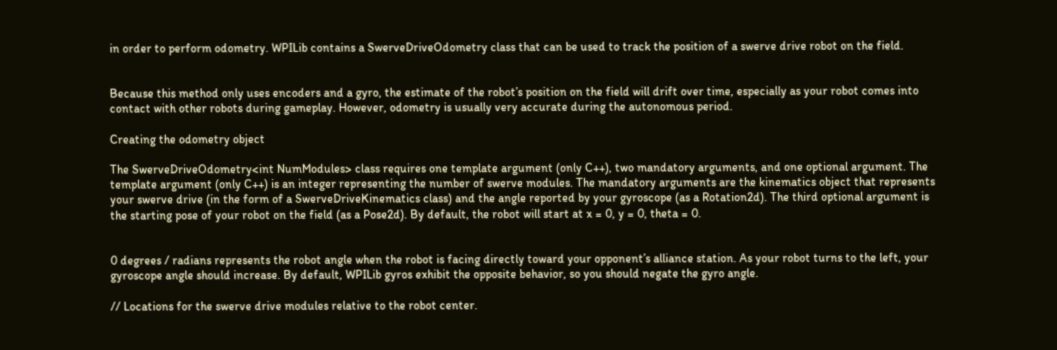in order to perform odometry. WPILib contains a SwerveDriveOdometry class that can be used to track the position of a swerve drive robot on the field.


Because this method only uses encoders and a gyro, the estimate of the robot’s position on the field will drift over time, especially as your robot comes into contact with other robots during gameplay. However, odometry is usually very accurate during the autonomous period.

Creating the odometry object

The SwerveDriveOdometry<int NumModules> class requires one template argument (only C++), two mandatory arguments, and one optional argument. The template argument (only C++) is an integer representing the number of swerve modules. The mandatory arguments are the kinematics object that represents your swerve drive (in the form of a SwerveDriveKinematics class) and the angle reported by your gyroscope (as a Rotation2d). The third optional argument is the starting pose of your robot on the field (as a Pose2d). By default, the robot will start at x = 0, y = 0, theta = 0.


0 degrees / radians represents the robot angle when the robot is facing directly toward your opponent’s alliance station. As your robot turns to the left, your gyroscope angle should increase. By default, WPILib gyros exhibit the opposite behavior, so you should negate the gyro angle.

// Locations for the swerve drive modules relative to the robot center.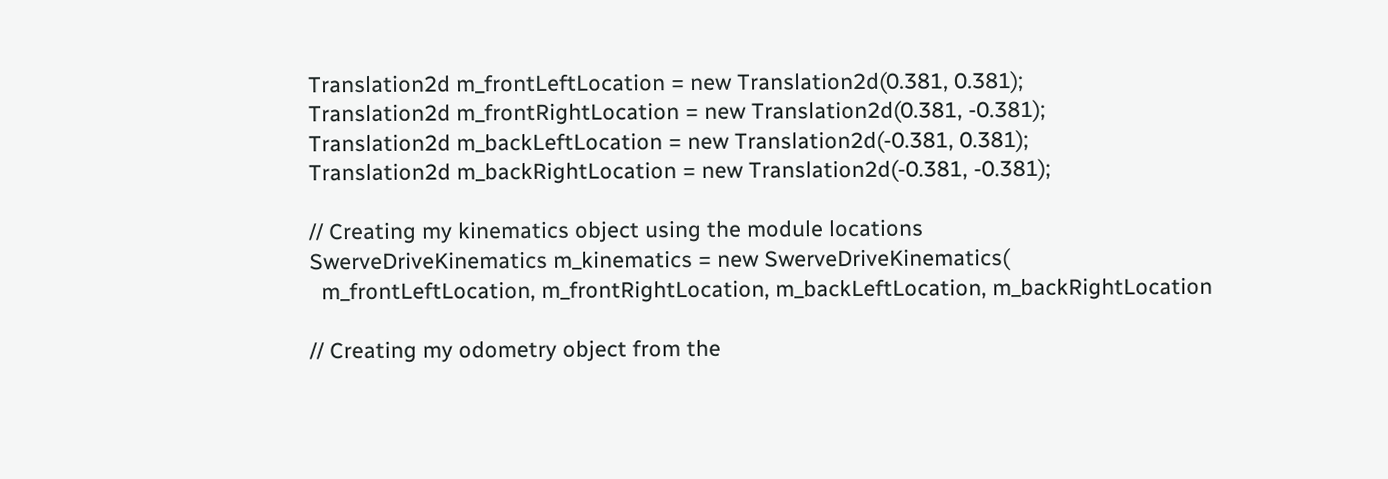Translation2d m_frontLeftLocation = new Translation2d(0.381, 0.381);
Translation2d m_frontRightLocation = new Translation2d(0.381, -0.381);
Translation2d m_backLeftLocation = new Translation2d(-0.381, 0.381);
Translation2d m_backRightLocation = new Translation2d(-0.381, -0.381);

// Creating my kinematics object using the module locations
SwerveDriveKinematics m_kinematics = new SwerveDriveKinematics(
  m_frontLeftLocation, m_frontRightLocation, m_backLeftLocation, m_backRightLocation

// Creating my odometry object from the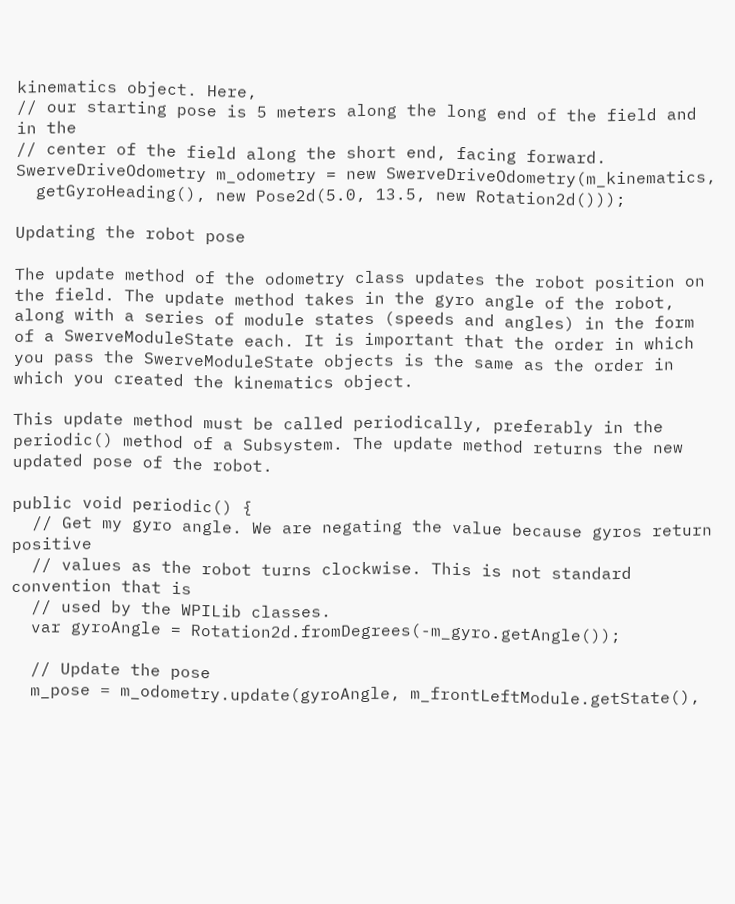kinematics object. Here,
// our starting pose is 5 meters along the long end of the field and in the
// center of the field along the short end, facing forward.
SwerveDriveOdometry m_odometry = new SwerveDriveOdometry(m_kinematics,
  getGyroHeading(), new Pose2d(5.0, 13.5, new Rotation2d()));

Updating the robot pose

The update method of the odometry class updates the robot position on the field. The update method takes in the gyro angle of the robot, along with a series of module states (speeds and angles) in the form of a SwerveModuleState each. It is important that the order in which you pass the SwerveModuleState objects is the same as the order in which you created the kinematics object.

This update method must be called periodically, preferably in the periodic() method of a Subsystem. The update method returns the new updated pose of the robot.

public void periodic() {
  // Get my gyro angle. We are negating the value because gyros return positive
  // values as the robot turns clockwise. This is not standard convention that is
  // used by the WPILib classes.
  var gyroAngle = Rotation2d.fromDegrees(-m_gyro.getAngle());

  // Update the pose
  m_pose = m_odometry.update(gyroAngle, m_frontLeftModule.getState(),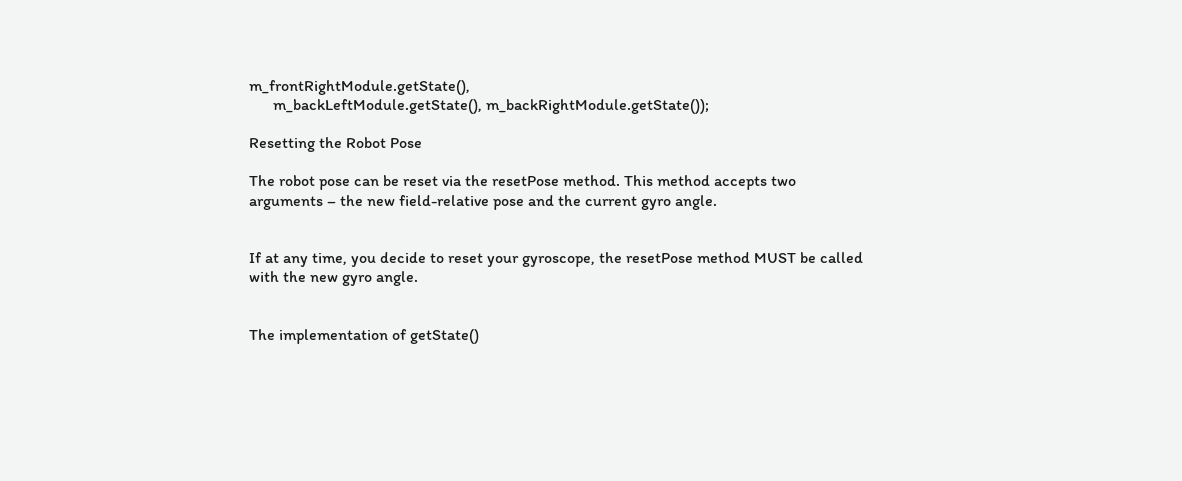m_frontRightModule.getState(),
      m_backLeftModule.getState(), m_backRightModule.getState());

Resetting the Robot Pose

The robot pose can be reset via the resetPose method. This method accepts two arguments – the new field-relative pose and the current gyro angle.


If at any time, you decide to reset your gyroscope, the resetPose method MUST be called with the new gyro angle.


The implementation of getState()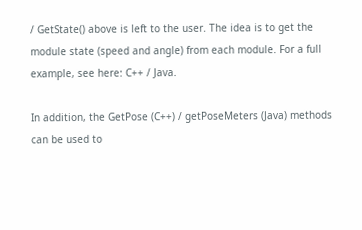/ GetState() above is left to the user. The idea is to get the module state (speed and angle) from each module. For a full example, see here: C++ / Java.

In addition, the GetPose (C++) / getPoseMeters (Java) methods can be used to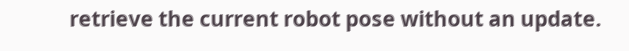retrieve the current robot pose without an update.